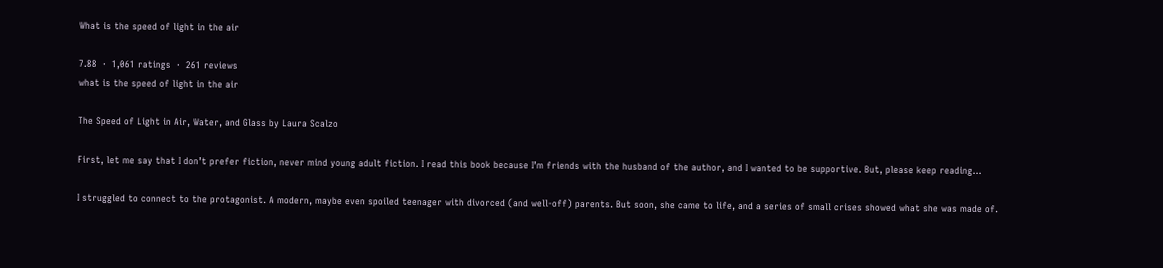What is the speed of light in the air

7.88  ·  1,061 ratings  ·  261 reviews
what is the speed of light in the air

The Speed of Light in Air, Water, and Glass by Laura Scalzo

First, let me say that I don’t prefer fiction, never mind young adult fiction. I read this book because I’m friends with the husband of the author, and I wanted to be supportive. But, please keep reading...

I struggled to connect to the protagonist. A modern, maybe even spoiled teenager with divorced (and well-off) parents. But soon, she came to life, and a series of small crises showed what she was made of.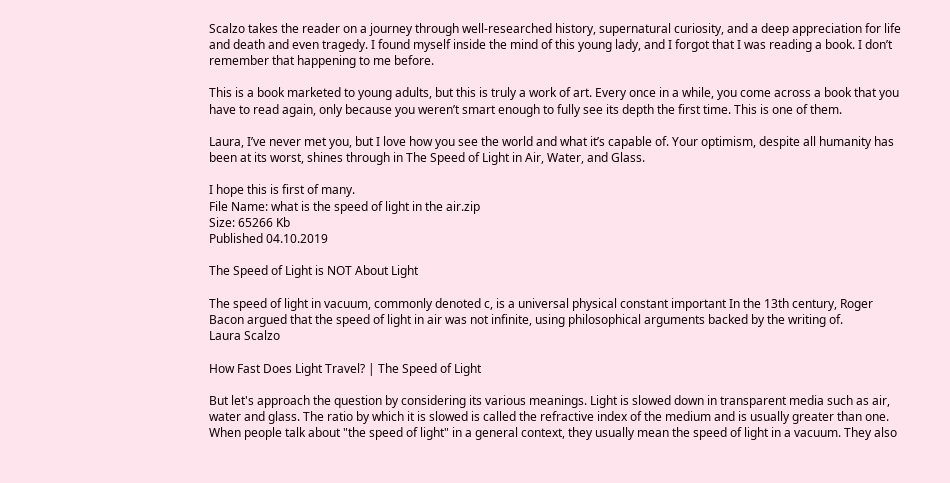Scalzo takes the reader on a journey through well-researched history, supernatural curiosity, and a deep appreciation for life and death and even tragedy. I found myself inside the mind of this young lady, and I forgot that I was reading a book. I don’t remember that happening to me before.

This is a book marketed to young adults, but this is truly a work of art. Every once in a while, you come across a book that you have to read again, only because you weren’t smart enough to fully see its depth the first time. This is one of them.

Laura, I’ve never met you, but I love how you see the world and what it’s capable of. Your optimism, despite all humanity has been at its worst, shines through in The Speed of Light in Air, Water, and Glass.

I hope this is first of many.
File Name: what is the speed of light in the air.zip
Size: 65266 Kb
Published 04.10.2019

The Speed of Light is NOT About Light

The speed of light in vacuum, commonly denoted c, is a universal physical constant important In the 13th century, Roger Bacon argued that the speed of light in air was not infinite, using philosophical arguments backed by the writing of.
Laura Scalzo

How Fast Does Light Travel? | The Speed of Light

But let's approach the question by considering its various meanings. Light is slowed down in transparent media such as air, water and glass. The ratio by which it is slowed is called the refractive index of the medium and is usually greater than one. When people talk about "the speed of light" in a general context, they usually mean the speed of light in a vacuum. They also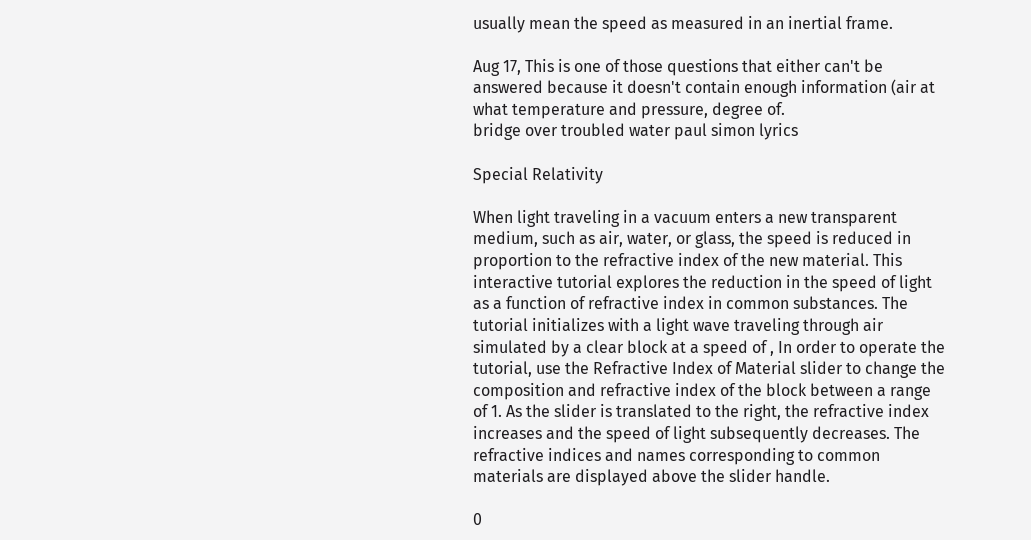usually mean the speed as measured in an inertial frame.

Aug 17, This is one of those questions that either can't be answered because it doesn't contain enough information (air at what temperature and pressure, degree of.
bridge over troubled water paul simon lyrics

Special Relativity

When light traveling in a vacuum enters a new transparent medium, such as air, water, or glass, the speed is reduced in proportion to the refractive index of the new material. This interactive tutorial explores the reduction in the speed of light as a function of refractive index in common substances. The tutorial initializes with a light wave traveling through air simulated by a clear block at a speed of , In order to operate the tutorial, use the Refractive Index of Material slider to change the composition and refractive index of the block between a range of 1. As the slider is translated to the right, the refractive index increases and the speed of light subsequently decreases. The refractive indices and names corresponding to common materials are displayed above the slider handle.

0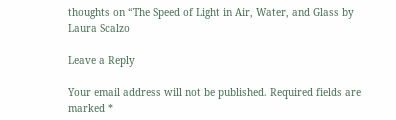thoughts on “The Speed of Light in Air, Water, and Glass by Laura Scalzo

Leave a Reply

Your email address will not be published. Required fields are marked *